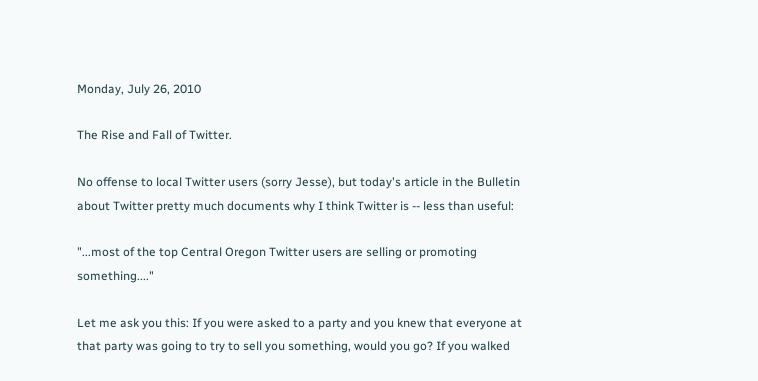Monday, July 26, 2010

The Rise and Fall of Twitter.

No offense to local Twitter users (sorry Jesse), but today's article in the Bulletin about Twitter pretty much documents why I think Twitter is -- less than useful:

"...most of the top Central Oregon Twitter users are selling or promoting something...."

Let me ask you this: If you were asked to a party and you knew that everyone at that party was going to try to sell you something, would you go? If you walked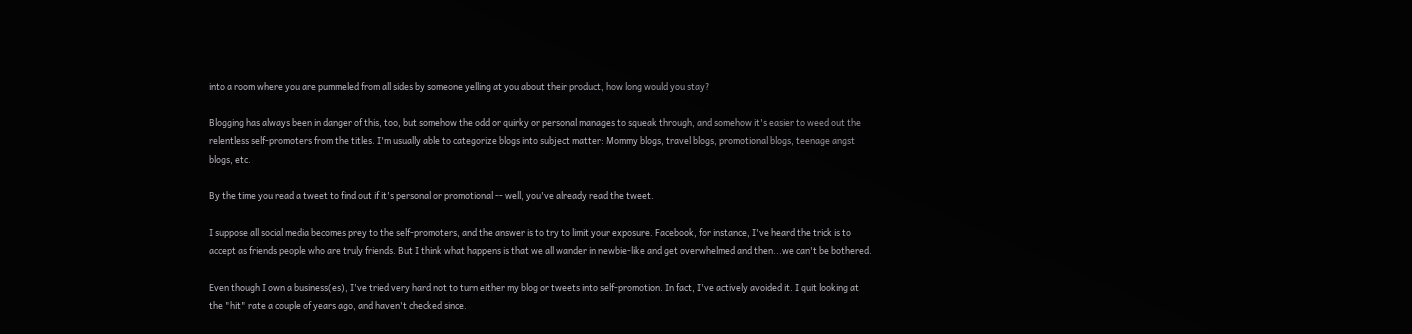into a room where you are pummeled from all sides by someone yelling at you about their product, how long would you stay?

Blogging has always been in danger of this, too, but somehow the odd or quirky or personal manages to squeak through, and somehow it's easier to weed out the relentless self-promoters from the titles. I'm usually able to categorize blogs into subject matter: Mommy blogs, travel blogs, promotional blogs, teenage angst blogs, etc.

By the time you read a tweet to find out if it's personal or promotional -- well, you've already read the tweet.

I suppose all social media becomes prey to the self-promoters, and the answer is to try to limit your exposure. Facebook, for instance, I've heard the trick is to accept as friends people who are truly friends. But I think what happens is that we all wander in newbie-like and get overwhelmed and then...we can't be bothered.

Even though I own a business(es), I've tried very hard not to turn either my blog or tweets into self-promotion. In fact, I've actively avoided it. I quit looking at the "hit" rate a couple of years ago, and haven't checked since.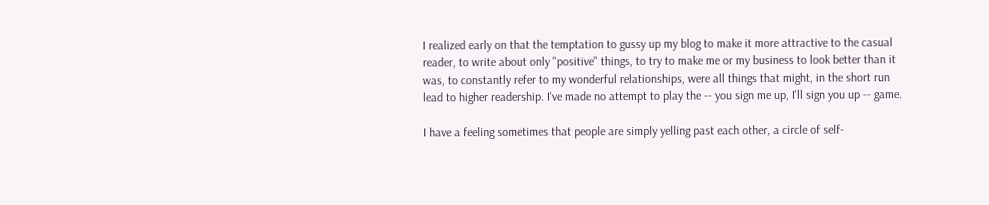I realized early on that the temptation to gussy up my blog to make it more attractive to the casual reader, to write about only "positive" things, to try to make me or my business to look better than it was, to constantly refer to my wonderful relationships, were all things that might, in the short run lead to higher readership. I've made no attempt to play the -- you sign me up, I'll sign you up -- game.

I have a feeling sometimes that people are simply yelling past each other, a circle of self-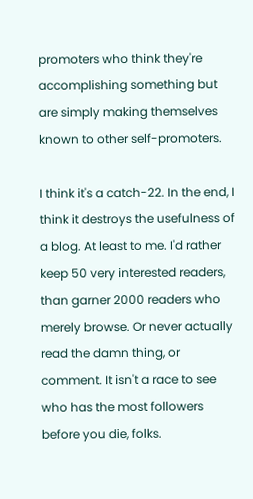promoters who think they're accomplishing something but are simply making themselves known to other self-promoters.

I think it's a catch-22. In the end, I think it destroys the usefulness of a blog. At least to me. I'd rather keep 50 very interested readers, than garner 2000 readers who merely browse. Or never actually read the damn thing, or comment. It isn't a race to see who has the most followers before you die, folks.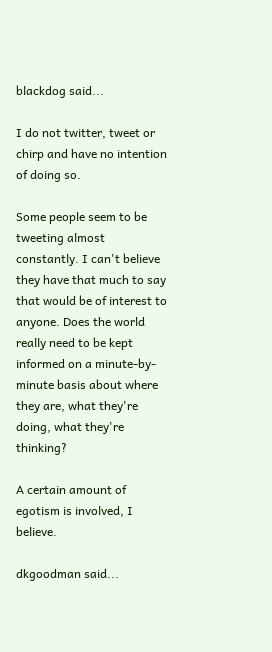blackdog said...

I do not twitter, tweet or chirp and have no intention of doing so.

Some people seem to be tweeting almost constantly. I can't believe they have that much to say that would be of interest to anyone. Does the world really need to be kept informed on a minute-by-minute basis about where they are, what they're doing, what they're thinking?

A certain amount of egotism is involved, I believe.

dkgoodman said...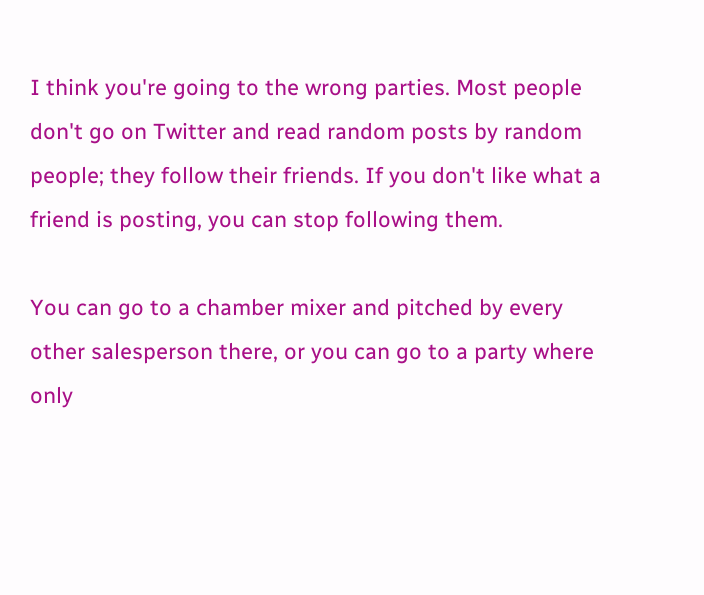I think you're going to the wrong parties. Most people don't go on Twitter and read random posts by random people; they follow their friends. If you don't like what a friend is posting, you can stop following them.

You can go to a chamber mixer and pitched by every other salesperson there, or you can go to a party where only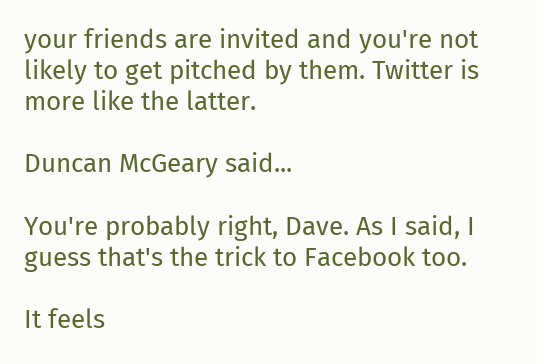your friends are invited and you're not likely to get pitched by them. Twitter is more like the latter.

Duncan McGeary said...

You're probably right, Dave. As I said, I guess that's the trick to Facebook too.

It feels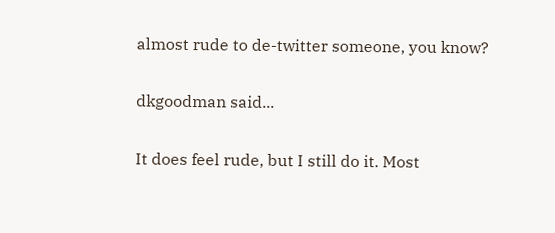almost rude to de-twitter someone, you know?

dkgoodman said...

It does feel rude, but I still do it. Most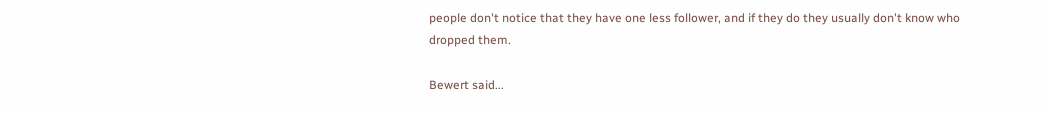people don't notice that they have one less follower, and if they do they usually don't know who dropped them.

Bewert said...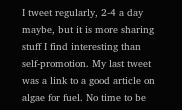I tweet regularly, 2-4 a day maybe, but it is more sharing stuff I find interesting than self-promotion. My last tweet was a link to a good article on algae for fuel. No time to be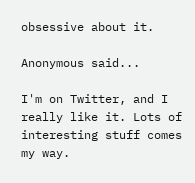obsessive about it.

Anonymous said...

I'm on Twitter, and I really like it. Lots of interesting stuff comes my way.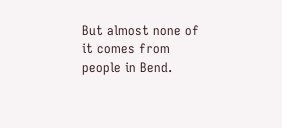But almost none of it comes from people in Bend.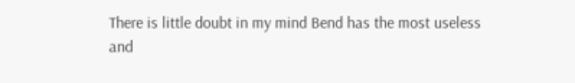There is little doubt in my mind Bend has the most useless and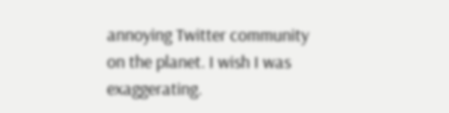annoying Twitter community on the planet. I wish I was exaggerating.